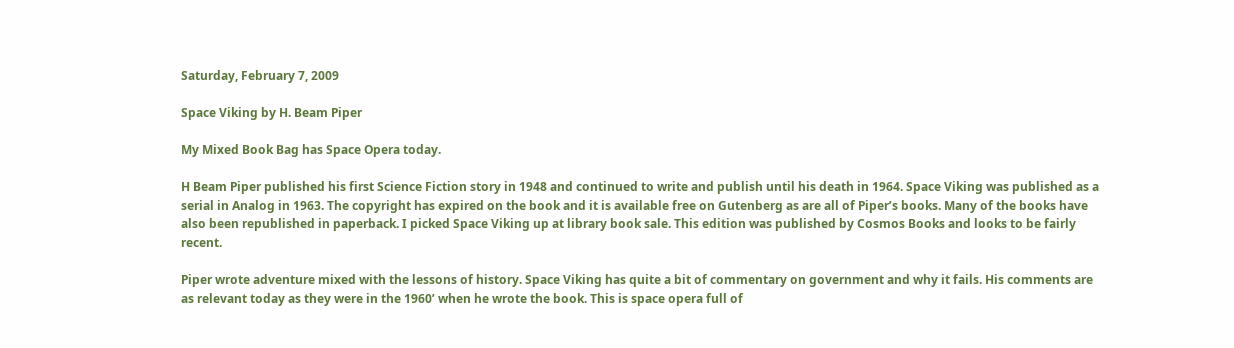Saturday, February 7, 2009

Space Viking by H. Beam Piper

My Mixed Book Bag has Space Opera today.

H Beam Piper published his first Science Fiction story in 1948 and continued to write and publish until his death in 1964. Space Viking was published as a serial in Analog in 1963. The copyright has expired on the book and it is available free on Gutenberg as are all of Piper’s books. Many of the books have also been republished in paperback. I picked Space Viking up at library book sale. This edition was published by Cosmos Books and looks to be fairly recent.

Piper wrote adventure mixed with the lessons of history. Space Viking has quite a bit of commentary on government and why it fails. His comments are as relevant today as they were in the 1960’ when he wrote the book. This is space opera full of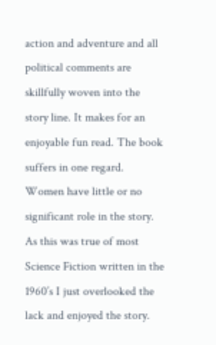action and adventure and all political comments are skillfully woven into the story line. It makes for an enjoyable fun read. The book suffers in one regard. Women have little or no significant role in the story. As this was true of most Science Fiction written in the 1960’s I just overlooked the lack and enjoyed the story.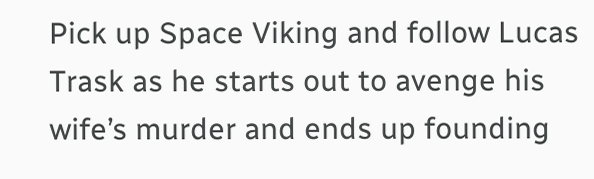Pick up Space Viking and follow Lucas Trask as he starts out to avenge his wife’s murder and ends up founding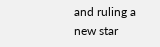and ruling a new star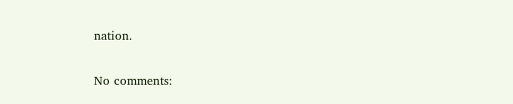nation.

No comments: